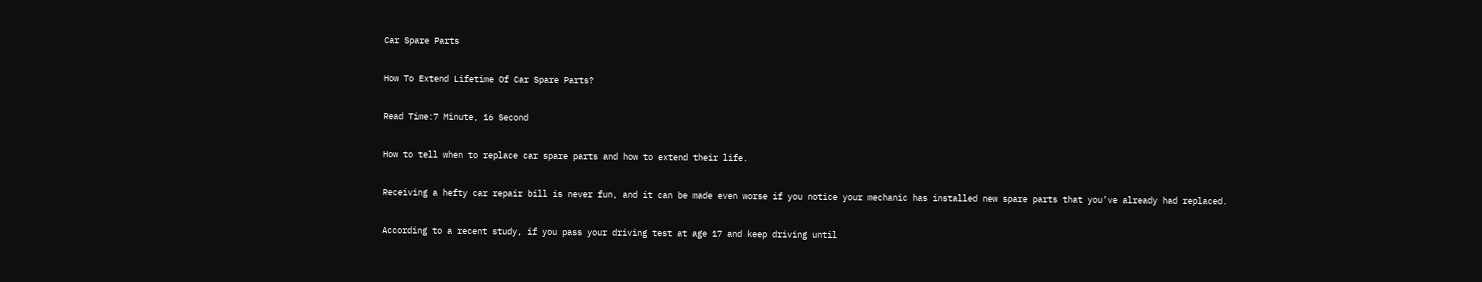Car Spare Parts

How To Extend Lifetime Of Car Spare Parts?

Read Time:7 Minute, 16 Second

How to tell when to replace car spare parts and how to extend their life.

Receiving a hefty car repair bill is never fun, and it can be made even worse if you notice your mechanic has installed new spare parts that you’ve already had replaced.

According to a recent study, if you pass your driving test at age 17 and keep driving until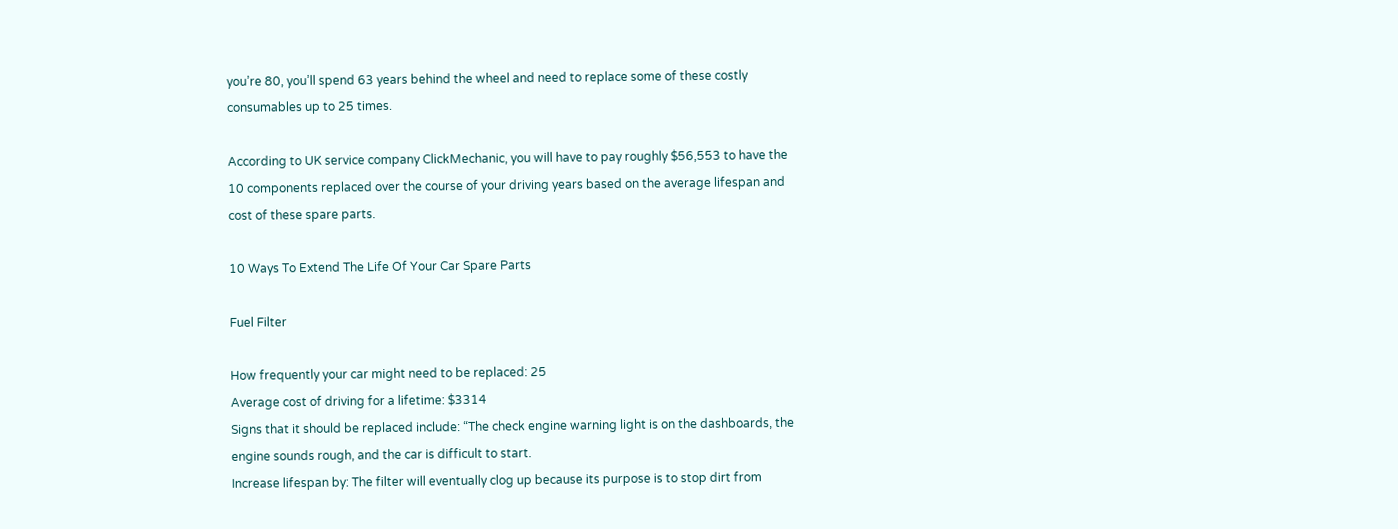you’re 80, you’ll spend 63 years behind the wheel and need to replace some of these costly consumables up to 25 times.

According to UK service company ClickMechanic, you will have to pay roughly $56,553 to have the 10 components replaced over the course of your driving years based on the average lifespan and cost of these spare parts.

10 Ways To Extend The Life Of Your Car Spare Parts

Fuel Filter

How frequently your car might need to be replaced: 25
Average cost of driving for a lifetime: $3314
Signs that it should be replaced include: “The check engine warning light is on the dashboards, the engine sounds rough, and the car is difficult to start.
Increase lifespan by: The filter will eventually clog up because its purpose is to stop dirt from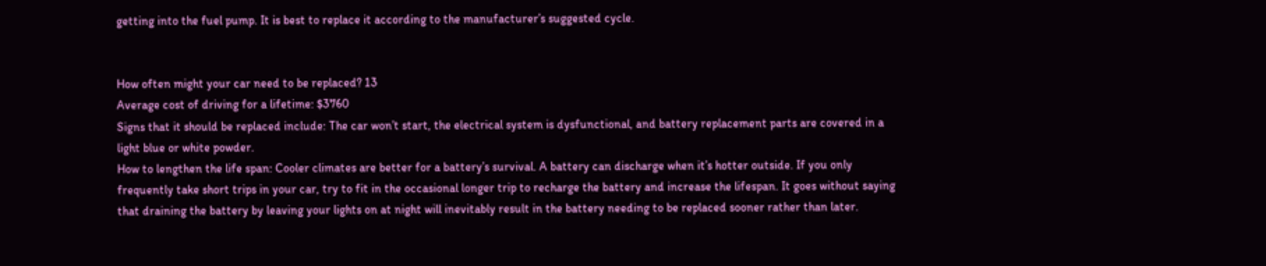getting into the fuel pump. It is best to replace it according to the manufacturer’s suggested cycle.


How often might your car need to be replaced? 13
Average cost of driving for a lifetime: $3760
Signs that it should be replaced include: The car won’t start, the electrical system is dysfunctional, and battery replacement parts are covered in a light blue or white powder.
How to lengthen the life span: Cooler climates are better for a battery’s survival. A battery can discharge when it’s hotter outside. If you only frequently take short trips in your car, try to fit in the occasional longer trip to recharge the battery and increase the lifespan. It goes without saying that draining the battery by leaving your lights on at night will inevitably result in the battery needing to be replaced sooner rather than later.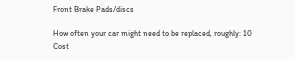Front Brake Pads/discs

How often your car might need to be replaced, roughly: 10
Cost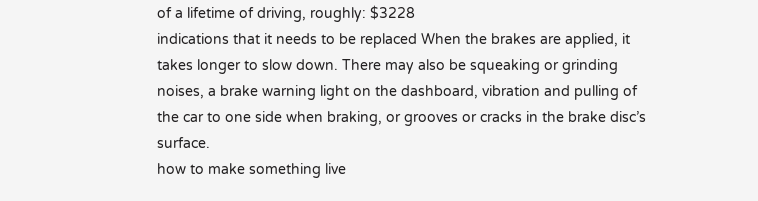of a lifetime of driving, roughly: $3228
indications that it needs to be replaced When the brakes are applied, it takes longer to slow down. There may also be squeaking or grinding noises, a brake warning light on the dashboard, vibration and pulling of the car to one side when braking, or grooves or cracks in the brake disc’s surface.
how to make something live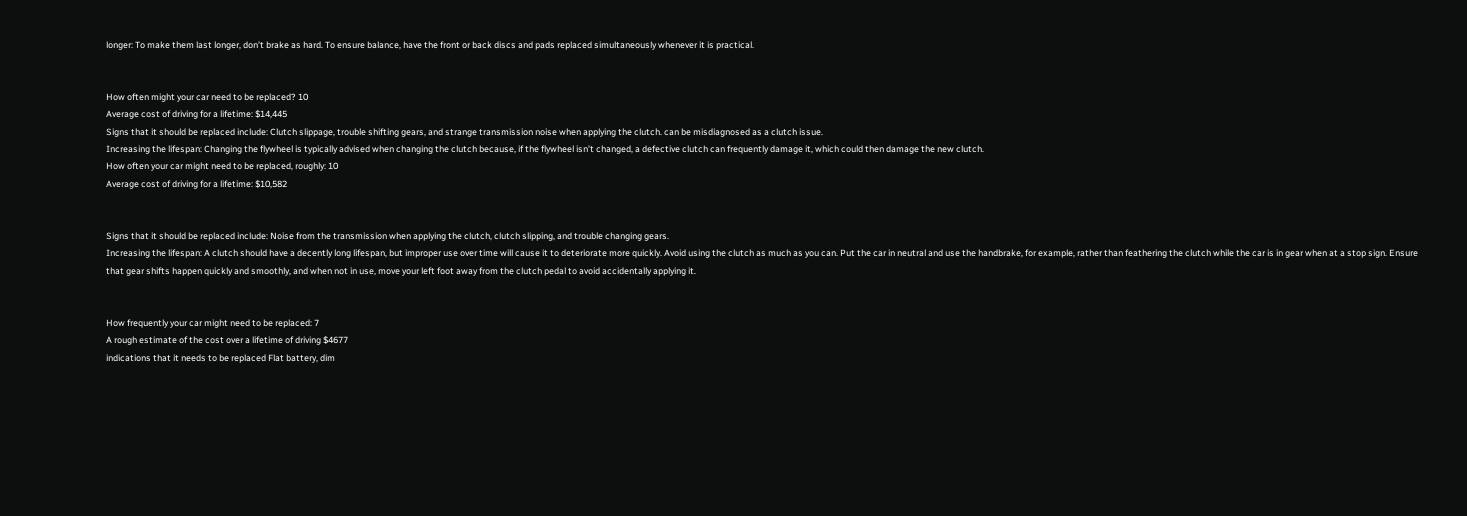longer: To make them last longer, don’t brake as hard. To ensure balance, have the front or back discs and pads replaced simultaneously whenever it is practical.


How often might your car need to be replaced? 10
Average cost of driving for a lifetime: $14,445
Signs that it should be replaced include: Clutch slippage, trouble shifting gears, and strange transmission noise when applying the clutch. can be misdiagnosed as a clutch issue.
Increasing the lifespan: Changing the flywheel is typically advised when changing the clutch because, if the flywheel isn’t changed, a defective clutch can frequently damage it, which could then damage the new clutch.
How often your car might need to be replaced, roughly: 10
Average cost of driving for a lifetime: $10,582


Signs that it should be replaced include: Noise from the transmission when applying the clutch, clutch slipping, and trouble changing gears.
Increasing the lifespan: A clutch should have a decently long lifespan, but improper use over time will cause it to deteriorate more quickly. Avoid using the clutch as much as you can. Put the car in neutral and use the handbrake, for example, rather than feathering the clutch while the car is in gear when at a stop sign. Ensure that gear shifts happen quickly and smoothly, and when not in use, move your left foot away from the clutch pedal to avoid accidentally applying it.


How frequently your car might need to be replaced: 7
A rough estimate of the cost over a lifetime of driving $4677
indications that it needs to be replaced Flat battery, dim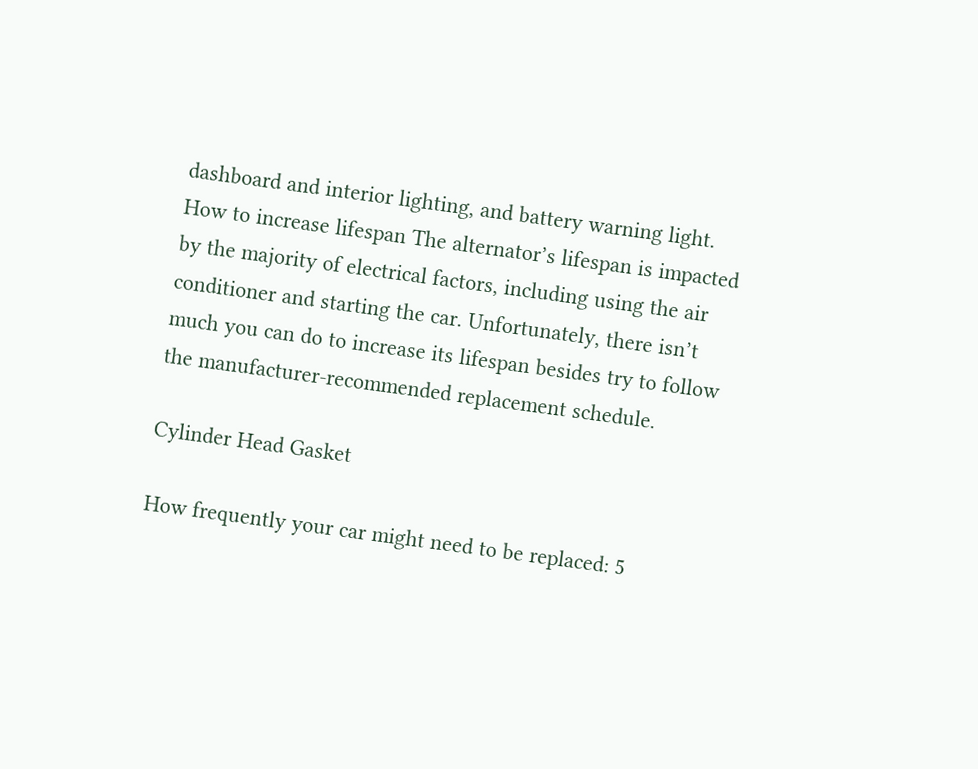dashboard and interior lighting, and battery warning light.
How to increase lifespan The alternator’s lifespan is impacted by the majority of electrical factors, including using the air conditioner and starting the car. Unfortunately, there isn’t much you can do to increase its lifespan besides try to follow the manufacturer-recommended replacement schedule.

Cylinder Head Gasket

How frequently your car might need to be replaced: 5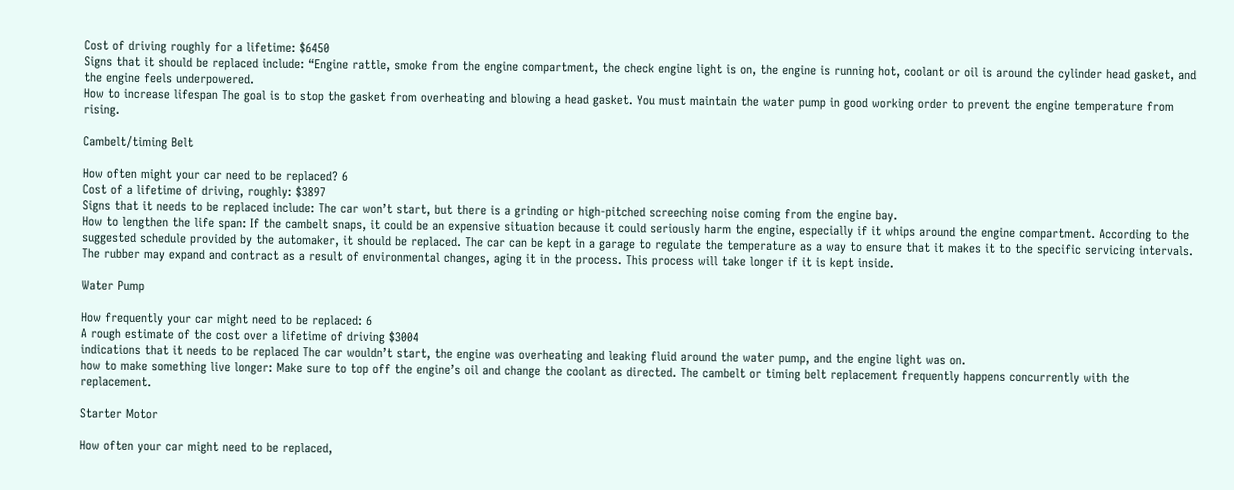Cost of driving roughly for a lifetime: $6450
Signs that it should be replaced include: “Engine rattle, smoke from the engine compartment, the check engine light is on, the engine is running hot, coolant or oil is around the cylinder head gasket, and the engine feels underpowered.
How to increase lifespan The goal is to stop the gasket from overheating and blowing a head gasket. You must maintain the water pump in good working order to prevent the engine temperature from rising.

Cambelt/timing Belt

How often might your car need to be replaced? 6
Cost of a lifetime of driving, roughly: $3897
Signs that it needs to be replaced include: The car won’t start, but there is a grinding or high-pitched screeching noise coming from the engine bay.
How to lengthen the life span: If the cambelt snaps, it could be an expensive situation because it could seriously harm the engine, especially if it whips around the engine compartment. According to the suggested schedule provided by the automaker, it should be replaced. The car can be kept in a garage to regulate the temperature as a way to ensure that it makes it to the specific servicing intervals. The rubber may expand and contract as a result of environmental changes, aging it in the process. This process will take longer if it is kept inside.

Water Pump

How frequently your car might need to be replaced: 6
A rough estimate of the cost over a lifetime of driving $3004
indications that it needs to be replaced The car wouldn’t start, the engine was overheating and leaking fluid around the water pump, and the engine light was on.
how to make something live longer: Make sure to top off the engine’s oil and change the coolant as directed. The cambelt or timing belt replacement frequently happens concurrently with the replacement.

Starter Motor

How often your car might need to be replaced,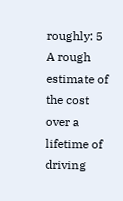roughly: 5
A rough estimate of the cost over a lifetime of driving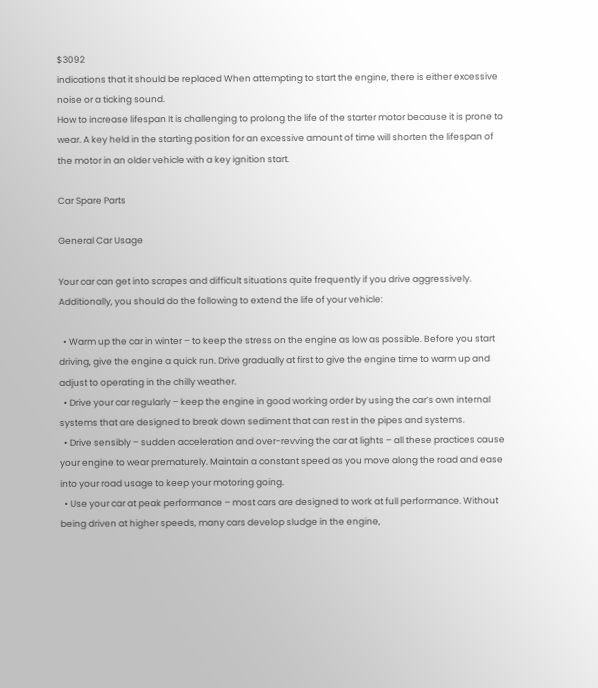$3092
indications that it should be replaced When attempting to start the engine, there is either excessive noise or a ticking sound.
How to increase lifespan It is challenging to prolong the life of the starter motor because it is prone to wear. A key held in the starting position for an excessive amount of time will shorten the lifespan of the motor in an older vehicle with a key ignition start.

Car Spare Parts

General Car Usage

Your car can get into scrapes and difficult situations quite frequently if you drive aggressively. Additionally, you should do the following to extend the life of your vehicle:

  • Warm up the car in winter – to keep the stress on the engine as low as possible. Before you start driving, give the engine a quick run. Drive gradually at first to give the engine time to warm up and adjust to operating in the chilly weather.
  • Drive your car regularly – keep the engine in good working order by using the car’s own internal systems that are designed to break down sediment that can rest in the pipes and systems.
  • Drive sensibly – sudden acceleration and over-revving the car at lights – all these practices cause your engine to wear prematurely. Maintain a constant speed as you move along the road and ease into your road usage to keep your motoring going.
  • Use your car at peak performance – most cars are designed to work at full performance. Without being driven at higher speeds, many cars develop sludge in the engine,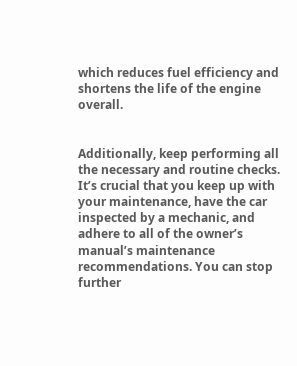which reduces fuel efficiency and shortens the life of the engine overall.


Additionally, keep performing all the necessary and routine checks. It’s crucial that you keep up with your maintenance, have the car inspected by a mechanic, and adhere to all of the owner’s manual’s maintenance recommendations. You can stop further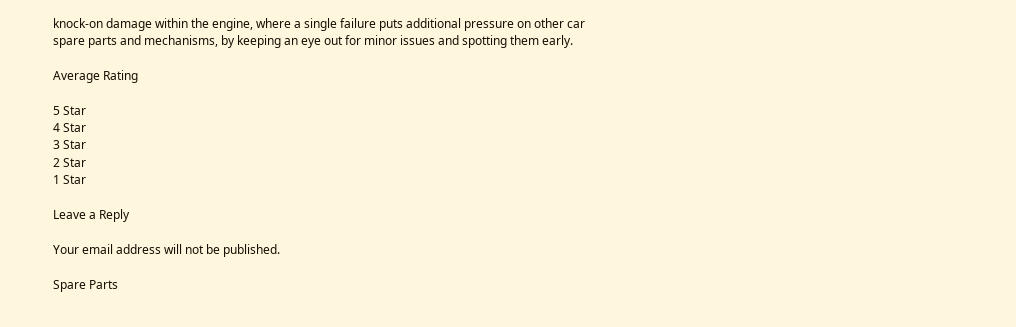knock-on damage within the engine, where a single failure puts additional pressure on other car spare parts and mechanisms, by keeping an eye out for minor issues and spotting them early.

Average Rating

5 Star
4 Star
3 Star
2 Star
1 Star

Leave a Reply

Your email address will not be published.

Spare Parts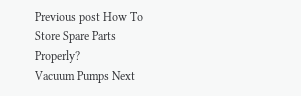Previous post How To Store Spare Parts Properly?
Vacuum Pumps Next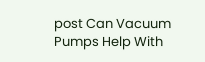post Can Vacuum Pumps Help With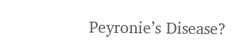Peyronie’s Disease?